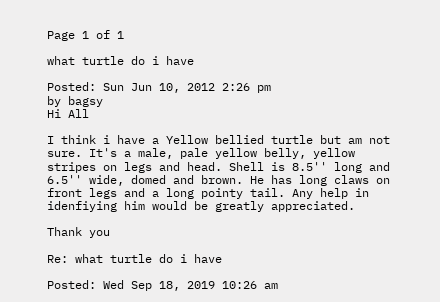Page 1 of 1

what turtle do i have

Posted: Sun Jun 10, 2012 2:26 pm
by bagsy
Hi All

I think i have a Yellow bellied turtle but am not sure. It's a male, pale yellow belly, yellow stripes on legs and head. Shell is 8.5'' long and 6.5'' wide, domed and brown. He has long claws on front legs and a long pointy tail. Any help in idenfiying him would be greatly appreciated.

Thank you

Re: what turtle do i have

Posted: Wed Sep 18, 2019 10:26 am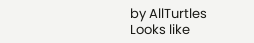by AllTurtles
Looks like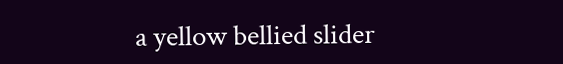a yellow bellied slider